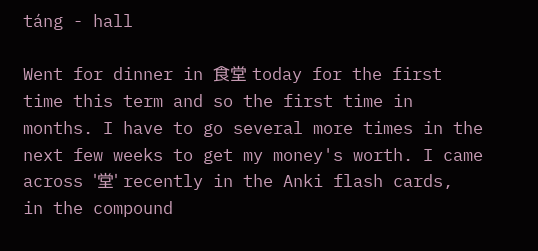táng - hall

Went for dinner in 食堂 today for the first time this term and so the first time in months. I have to go several more times in the next few weeks to get my money's worth. I came across '堂' recently in the Anki flash cards, in the compound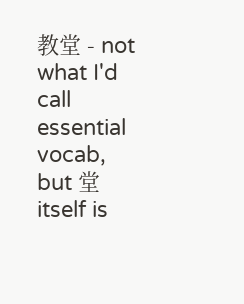教堂 - not what I'd call essential vocab, but 堂 itself is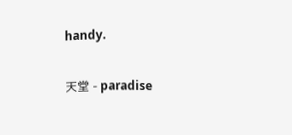handy.

天堂 - paradise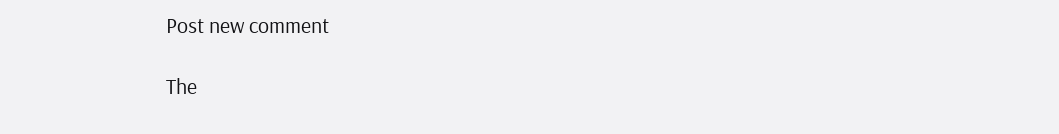Post new comment

The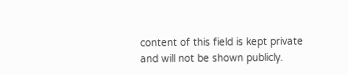content of this field is kept private and will not be shown publicly.